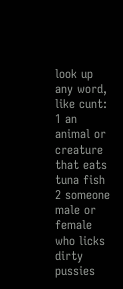look up any word, like cunt:
1 an animal or creature that eats tuna fish
2 someone male or female who licks dirty pussies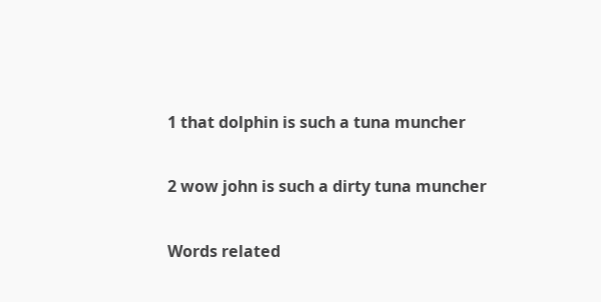1 that dolphin is such a tuna muncher

2 wow john is such a dirty tuna muncher

Words related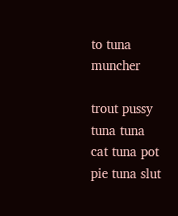to tuna muncher

trout pussy tuna tuna cat tuna pot pie tuna slut